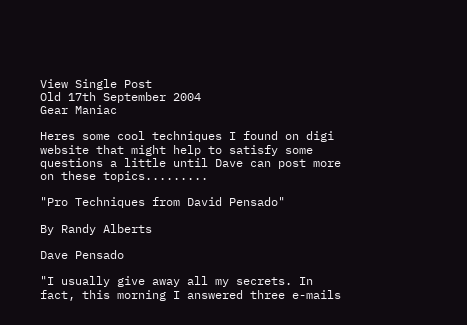View Single Post
Old 17th September 2004
Gear Maniac

Heres some cool techniques I found on digi website that might help to satisfy some questions a little until Dave can post more on these topics.........

"Pro Techniques from David Pensado"

By Randy Alberts

Dave Pensado

"I usually give away all my secrets. In fact, this morning I answered three e-mails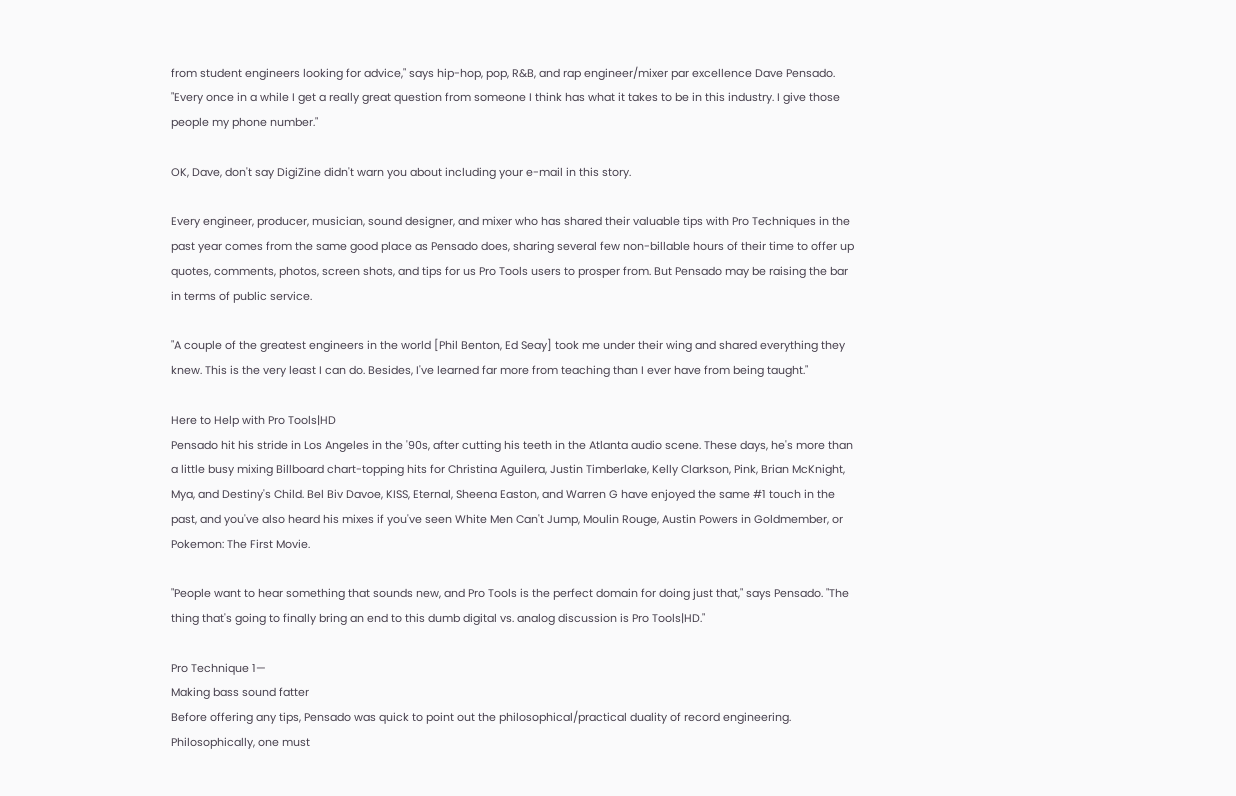from student engineers looking for advice," says hip-hop, pop, R&B, and rap engineer/mixer par excellence Dave Pensado. "Every once in a while I get a really great question from someone I think has what it takes to be in this industry. I give those people my phone number."

OK, Dave, don't say DigiZine didn't warn you about including your e-mail in this story.

Every engineer, producer, musician, sound designer, and mixer who has shared their valuable tips with Pro Techniques in the past year comes from the same good place as Pensado does, sharing several few non-billable hours of their time to offer up quotes, comments, photos, screen shots, and tips for us Pro Tools users to prosper from. But Pensado may be raising the bar in terms of public service.

"A couple of the greatest engineers in the world [Phil Benton, Ed Seay] took me under their wing and shared everything they knew. This is the very least I can do. Besides, I've learned far more from teaching than I ever have from being taught."

Here to Help with Pro Tools|HD
Pensado hit his stride in Los Angeles in the '90s, after cutting his teeth in the Atlanta audio scene. These days, he's more than a little busy mixing Billboard chart-topping hits for Christina Aguilera, Justin Timberlake, Kelly Clarkson, Pink, Brian McKnight, Mya, and Destiny's Child. Bel Biv Davoe, KISS, Eternal, Sheena Easton, and Warren G have enjoyed the same #1 touch in the past, and you've also heard his mixes if you've seen White Men Can't Jump, Moulin Rouge, Austin Powers in Goldmember, or Pokemon: The First Movie.

"People want to hear something that sounds new, and Pro Tools is the perfect domain for doing just that," says Pensado. "The thing that's going to finally bring an end to this dumb digital vs. analog discussion is Pro Tools|HD."

Pro Technique 1—
Making bass sound fatter
Before offering any tips, Pensado was quick to point out the philosophical/practical duality of record engineering. Philosophically, one must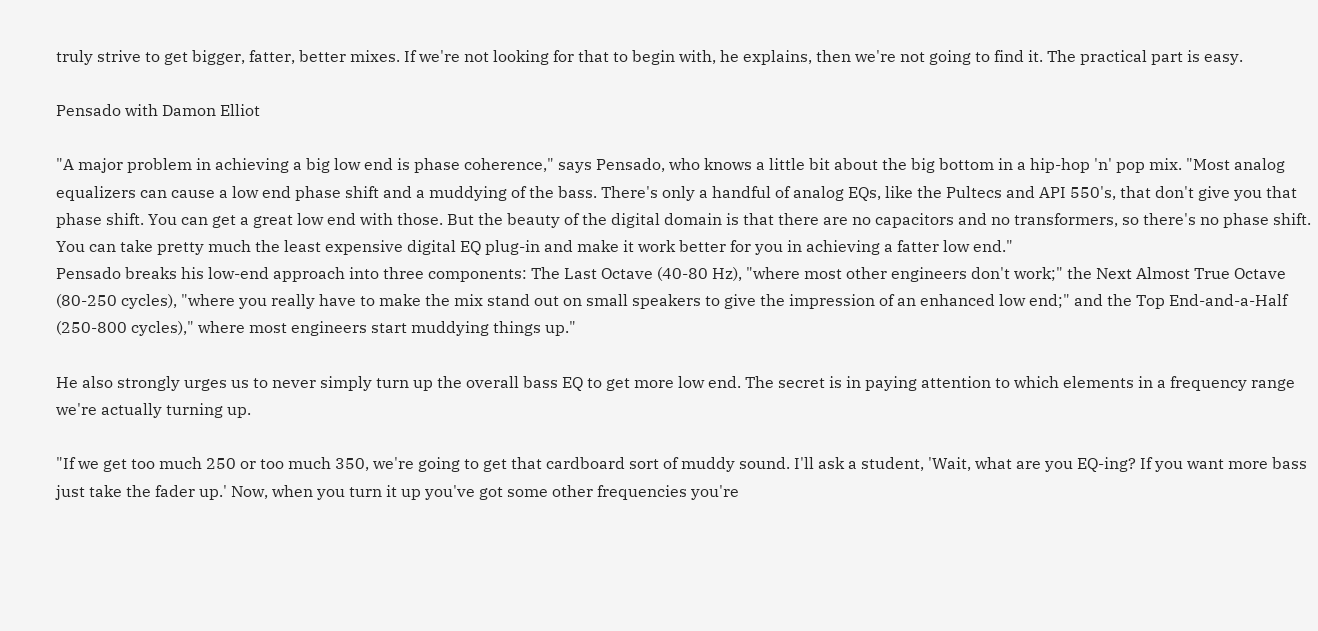truly strive to get bigger, fatter, better mixes. If we're not looking for that to begin with, he explains, then we're not going to find it. The practical part is easy.

Pensado with Damon Elliot

"A major problem in achieving a big low end is phase coherence," says Pensado, who knows a little bit about the big bottom in a hip-hop 'n' pop mix. "Most analog equalizers can cause a low end phase shift and a muddying of the bass. There's only a handful of analog EQs, like the Pultecs and API 550's, that don't give you that phase shift. You can get a great low end with those. But the beauty of the digital domain is that there are no capacitors and no transformers, so there's no phase shift. You can take pretty much the least expensive digital EQ plug-in and make it work better for you in achieving a fatter low end."
Pensado breaks his low-end approach into three components: The Last Octave (40-80 Hz), "where most other engineers don't work;" the Next Almost True Octave (80-250 cycles), "where you really have to make the mix stand out on small speakers to give the impression of an enhanced low end;" and the Top End-and-a-Half (250-800 cycles)," where most engineers start muddying things up."

He also strongly urges us to never simply turn up the overall bass EQ to get more low end. The secret is in paying attention to which elements in a frequency range we're actually turning up.

"If we get too much 250 or too much 350, we're going to get that cardboard sort of muddy sound. I'll ask a student, 'Wait, what are you EQ-ing? If you want more bass just take the fader up.' Now, when you turn it up you've got some other frequencies you're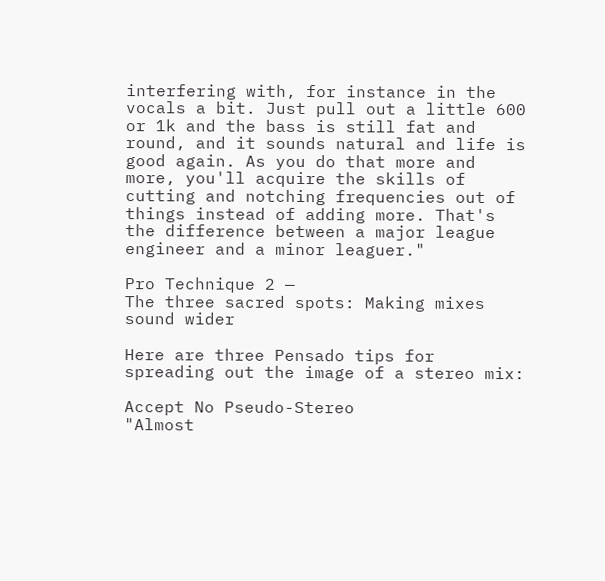interfering with, for instance in the vocals a bit. Just pull out a little 600 or 1k and the bass is still fat and round, and it sounds natural and life is good again. As you do that more and more, you'll acquire the skills of cutting and notching frequencies out of things instead of adding more. That's the difference between a major league engineer and a minor leaguer."

Pro Technique 2 —
The three sacred spots: Making mixes sound wider

Here are three Pensado tips for spreading out the image of a stereo mix:

Accept No Pseudo-Stereo
"Almost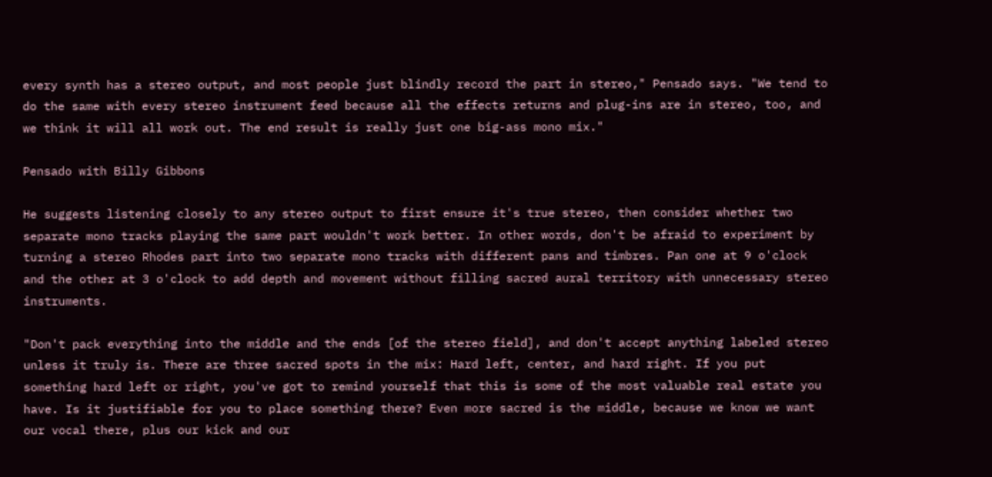every synth has a stereo output, and most people just blindly record the part in stereo," Pensado says. "We tend to do the same with every stereo instrument feed because all the effects returns and plug-ins are in stereo, too, and we think it will all work out. The end result is really just one big-ass mono mix."

Pensado with Billy Gibbons

He suggests listening closely to any stereo output to first ensure it's true stereo, then consider whether two separate mono tracks playing the same part wouldn't work better. In other words, don't be afraid to experiment by turning a stereo Rhodes part into two separate mono tracks with different pans and timbres. Pan one at 9 o'clock and the other at 3 o'clock to add depth and movement without filling sacred aural territory with unnecessary stereo instruments.

"Don't pack everything into the middle and the ends [of the stereo field], and don't accept anything labeled stereo unless it truly is. There are three sacred spots in the mix: Hard left, center, and hard right. If you put something hard left or right, you've got to remind yourself that this is some of the most valuable real estate you have. Is it justifiable for you to place something there? Even more sacred is the middle, because we know we want our vocal there, plus our kick and our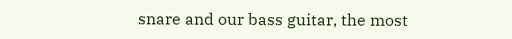snare and our bass guitar, the most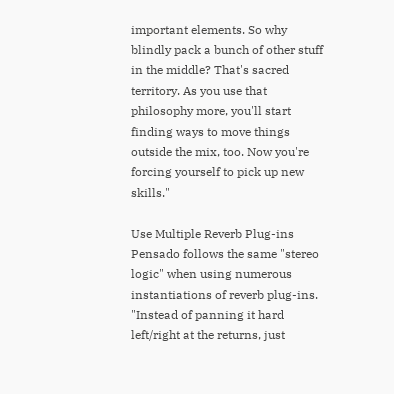important elements. So why blindly pack a bunch of other stuff in the middle? That's sacred territory. As you use that philosophy more, you'll start finding ways to move things outside the mix, too. Now you're forcing yourself to pick up new skills."

Use Multiple Reverb Plug-ins
Pensado follows the same "stereo logic" when using numerous instantiations of reverb plug-ins. "Instead of panning it hard left/right at the returns, just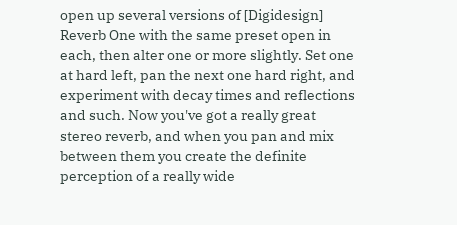open up several versions of [Digidesign] Reverb One with the same preset open in each, then alter one or more slightly. Set one at hard left, pan the next one hard right, and experiment with decay times and reflections and such. Now you've got a really great stereo reverb, and when you pan and mix between them you create the definite perception of a really wide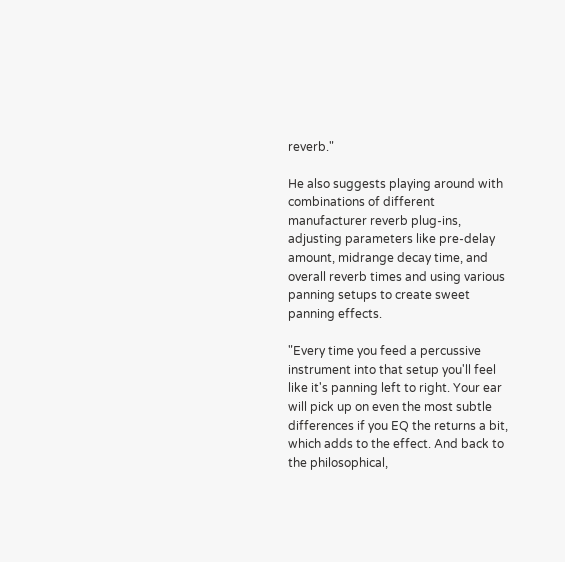reverb."

He also suggests playing around with combinations of different manufacturer reverb plug-ins, adjusting parameters like pre-delay amount, midrange decay time, and overall reverb times and using various panning setups to create sweet panning effects.

"Every time you feed a percussive instrument into that setup you'll feel like it's panning left to right. Your ear will pick up on even the most subtle differences if you EQ the returns a bit, which adds to the effect. And back to the philosophical,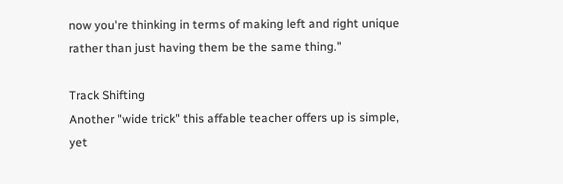now you're thinking in terms of making left and right unique rather than just having them be the same thing."

Track Shifting
Another "wide trick" this affable teacher offers up is simple, yet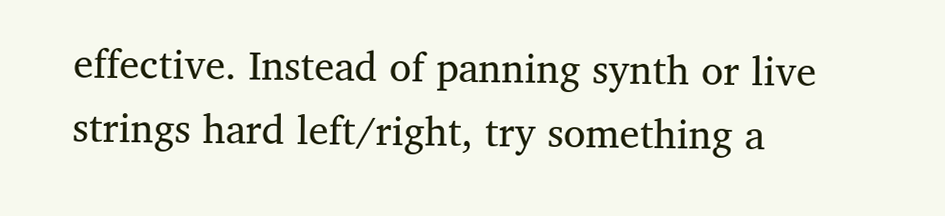effective. Instead of panning synth or live strings hard left/right, try something a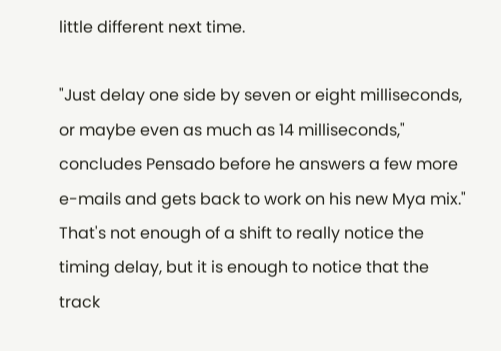little different next time.

"Just delay one side by seven or eight milliseconds, or maybe even as much as 14 milliseconds," concludes Pensado before he answers a few more e-mails and gets back to work on his new Mya mix." That's not enough of a shift to really notice the timing delay, but it is enough to notice that the track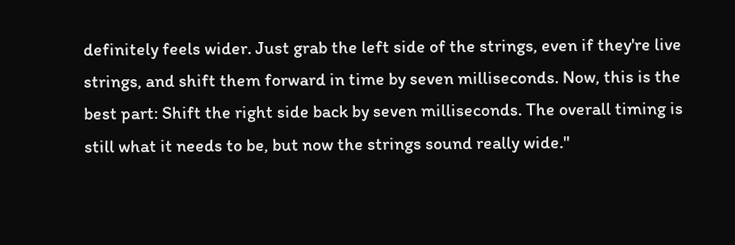definitely feels wider. Just grab the left side of the strings, even if they're live strings, and shift them forward in time by seven milliseconds. Now, this is the best part: Shift the right side back by seven milliseconds. The overall timing is still what it needs to be, but now the strings sound really wide."